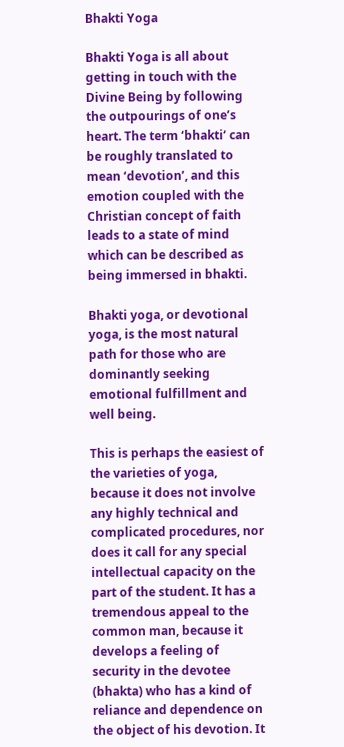Bhakti Yoga

Bhakti Yoga is all about getting in touch with the Divine Being by following the outpourings of one’s heart. The term ‘bhakti‘ can be roughly translated to mean ‘devotion’, and this emotion coupled with the Christian concept of faith leads to a state of mind which can be described as being immersed in bhakti.

Bhakti yoga, or devotional yoga, is the most natural path for those who are dominantly seeking emotional fulfillment and well being.

This is perhaps the easiest of the varieties of yoga, because it does not involve any highly technical and complicated procedures, nor does it call for any special intellectual capacity on the part of the student. It has a tremendous appeal to the common man, because it develops a feeling of security in the devotee (bhakta) who has a kind of reliance and dependence on the object of his devotion. It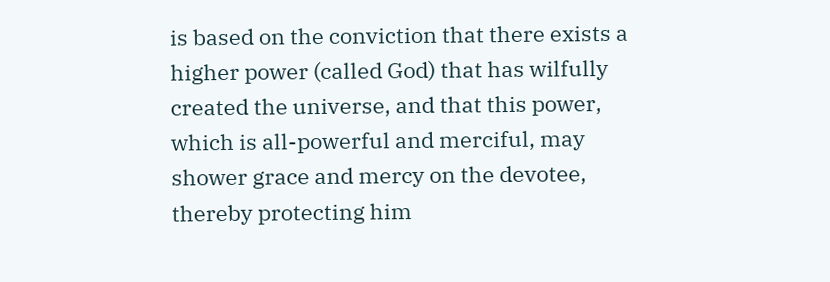is based on the conviction that there exists a higher power (called God) that has wilfully created the universe, and that this power, which is all-powerful and merciful, may shower grace and mercy on the devotee, thereby protecting him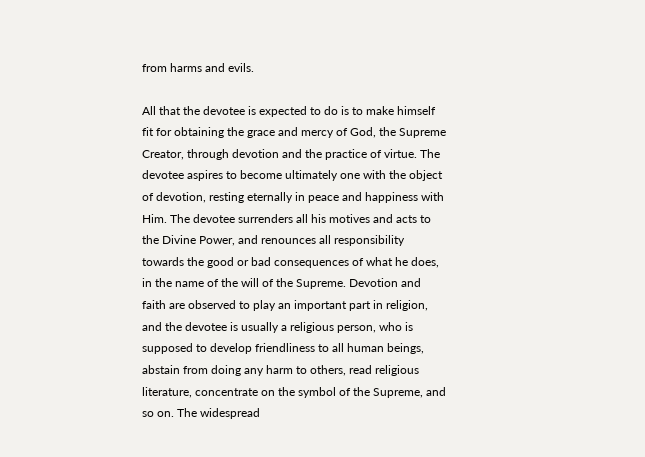from harms and evils.

All that the devotee is expected to do is to make himself fit for obtaining the grace and mercy of God, the Supreme Creator, through devotion and the practice of virtue. The devotee aspires to become ultimately one with the object of devotion, resting eternally in peace and happiness with Him. The devotee surrenders all his motives and acts to the Divine Power, and renounces all responsibility towards the good or bad consequences of what he does, in the name of the will of the Supreme. Devotion and faith are observed to play an important part in religion, and the devotee is usually a religious person, who is supposed to develop friendliness to all human beings, abstain from doing any harm to others, read religious literature, concentrate on the symbol of the Supreme, and so on. The widespread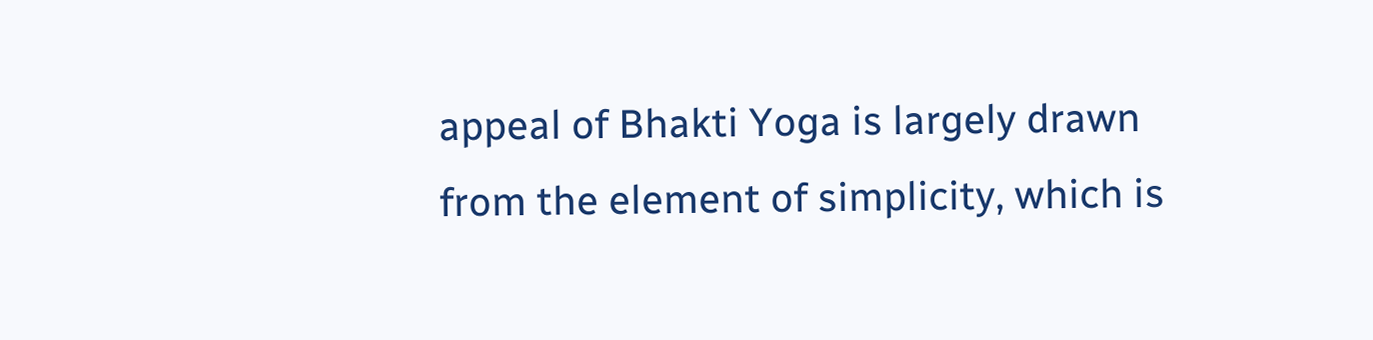appeal of Bhakti Yoga is largely drawn from the element of simplicity, which is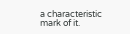a characteristic mark of it.